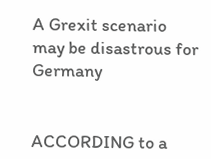A Grexit scenario may be disastrous for Germany


ACCORDING to a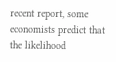recent report, some economists predict that the likelihood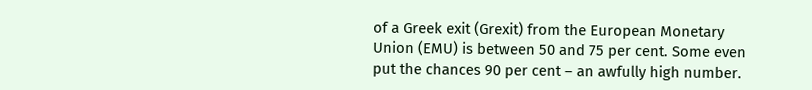of a Greek exit (Grexit) from the European Monetary Union (EMU) is between 50 and 75 per cent. Some even put the chances 90 per cent – an awfully high number.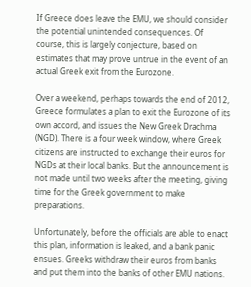If Greece does leave the EMU, we should consider the potential unintended consequences. Of course, this is largely conjecture, based on estimates that may prove untrue in the event of an actual Greek exit from the Eurozone.

Over a weekend, perhaps towards the end of 2012, Greece formulates a plan to exit the Eurozone of its own accord, and issues the New Greek Drachma (NGD). There is a four week window, where Greek citizens are instructed to exchange their euros for NGDs at their local banks. But the announcement is not made until two weeks after the meeting, giving time for the Greek government to make preparations.

Unfortunately, before the officials are able to enact this plan, information is leaked, and a bank panic ensues. Greeks withdraw their euros from banks and put them into the banks of other EMU nations.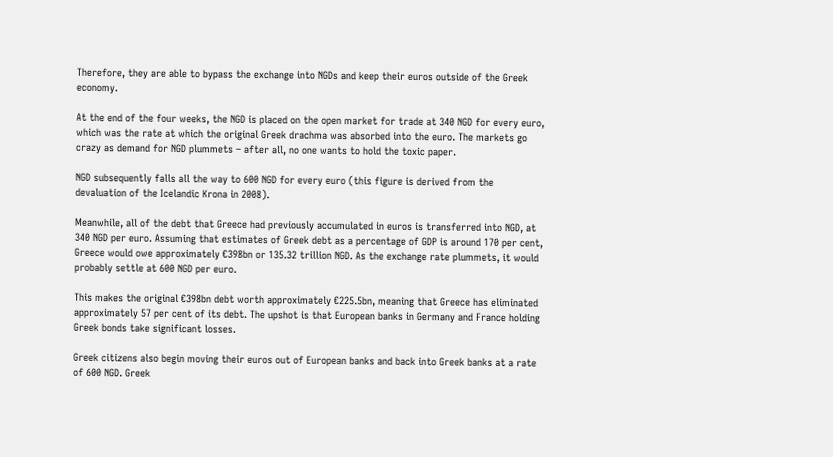Therefore, they are able to bypass the exchange into NGDs and keep their euros outside of the Greek economy.

At the end of the four weeks, the NGD is placed on the open market for trade at 340 NGD for every euro, which was the rate at which the original Greek drachma was absorbed into the euro. The markets go crazy as demand for NGD plummets – after all, no one wants to hold the toxic paper.

NGD subsequently falls all the way to 600 NGD for every euro (this figure is derived from the devaluation of the Icelandic Krona in 2008).

Meanwhile, all of the debt that Greece had previously accumulated in euros is transferred into NGD, at 340 NGD per euro. Assuming that estimates of Greek debt as a percentage of GDP is around 170 per cent, Greece would owe approximately €398bn or 135.32 trillion NGD. As the exchange rate plummets, it would probably settle at 600 NGD per euro.

This makes the original €398bn debt worth approximately €225.5bn, meaning that Greece has eliminated approximately 57 per cent of its debt. The upshot is that European banks in Germany and France holding Greek bonds take significant losses.

Greek citizens also begin moving their euros out of European banks and back into Greek banks at a rate of 600 NGD. Greek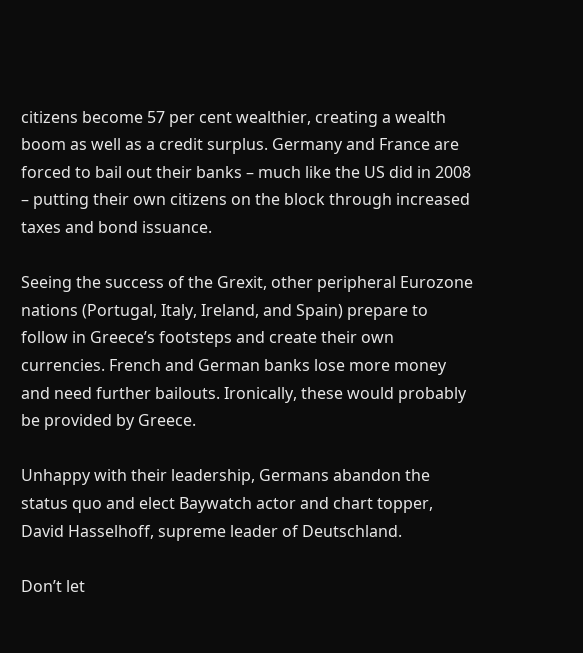citizens become 57 per cent wealthier, creating a wealth boom as well as a credit surplus. Germany and France are forced to bail out their banks – much like the US did in 2008 – putting their own citizens on the block through increased taxes and bond issuance.

Seeing the success of the Grexit, other peripheral Eurozone nations (Portugal, Italy, Ireland, and Spain) prepare to follow in Greece’s footsteps and create their own currencies. French and German banks lose more money and need further bailouts. Ironically, these would probably be provided by Greece.

Unhappy with their leadership, Germans abandon the status quo and elect Baywatch actor and chart topper, David Hasselhoff, supreme leader of Deutschland.

Don’t let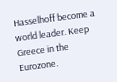Hasselhoff become a world leader. Keep Greece in the Eurozone.